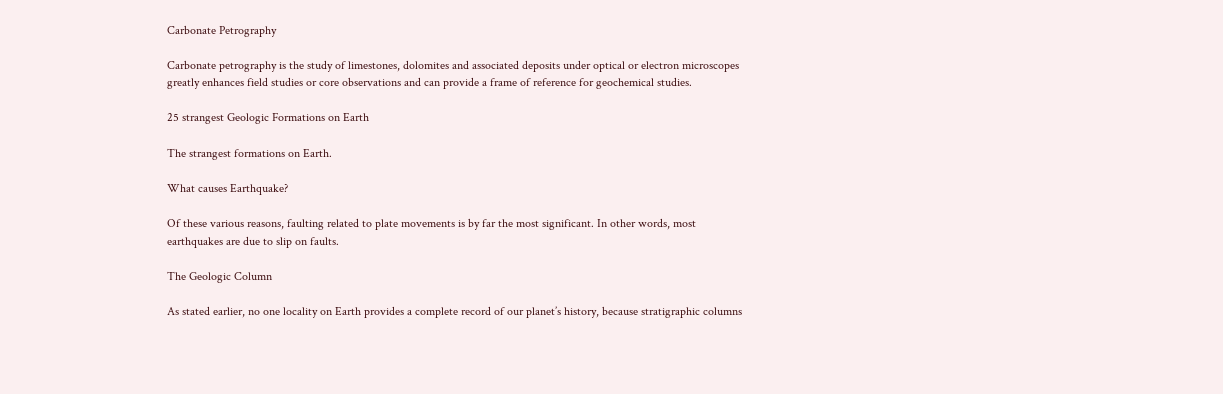Carbonate Petrography

Carbonate petrography is the study of limestones, dolomites and associated deposits under optical or electron microscopes greatly enhances field studies or core observations and can provide a frame of reference for geochemical studies.

25 strangest Geologic Formations on Earth

The strangest formations on Earth.

What causes Earthquake?

Of these various reasons, faulting related to plate movements is by far the most significant. In other words, most earthquakes are due to slip on faults.

The Geologic Column

As stated earlier, no one locality on Earth provides a complete record of our planet’s history, because stratigraphic columns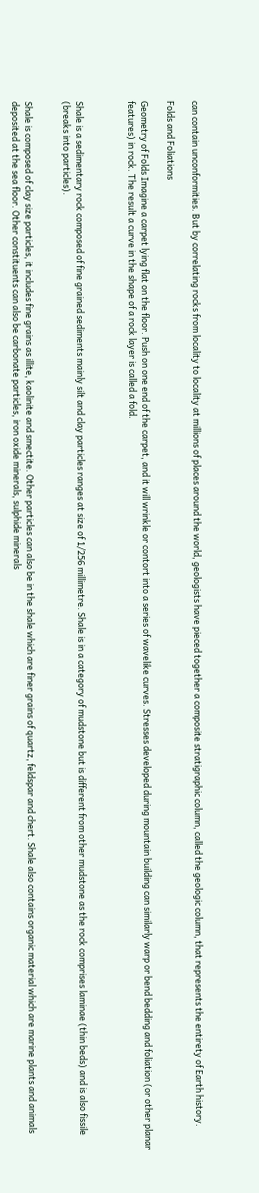can contain unconformities. But by correlating rocks from locality to locality at millions of places around the world, geologists have pieced together a composite stratigraphic column, called the geologic column, that represents the entirety of Earth history.

Folds and Foliations

Geometry of Folds Imagine a carpet lying flat on the floor. Push on one end of the carpet, and it will wrinkle or contort into a series of wavelike curves. Stresses developed during mountain building can similarly warp or bend bedding and foliation (or other planar features) in rock. The result a curve in the shape of a rock layer is called a fold.



Shale is a sedimentary rock composed of fine grained sediments mainly silt and clay particles ranges at size of 1/256 millimetre. Shale is in a category of mudstone but is different from other mudstone as the rock comprises laminae (thin beds) and is also fissile (breaks into particles).


Shale is composed of clay size particles, it includes fine grains as illite, kaolinite and smectite. Other particles can also be in the shale which are finer grains of quartz, feldspar and chert. Shale also contains organic material which are marine plants and animals deposited at the sea floor. Other constituents can also be carbonate particles, iron oxide minerals, sulphide minerals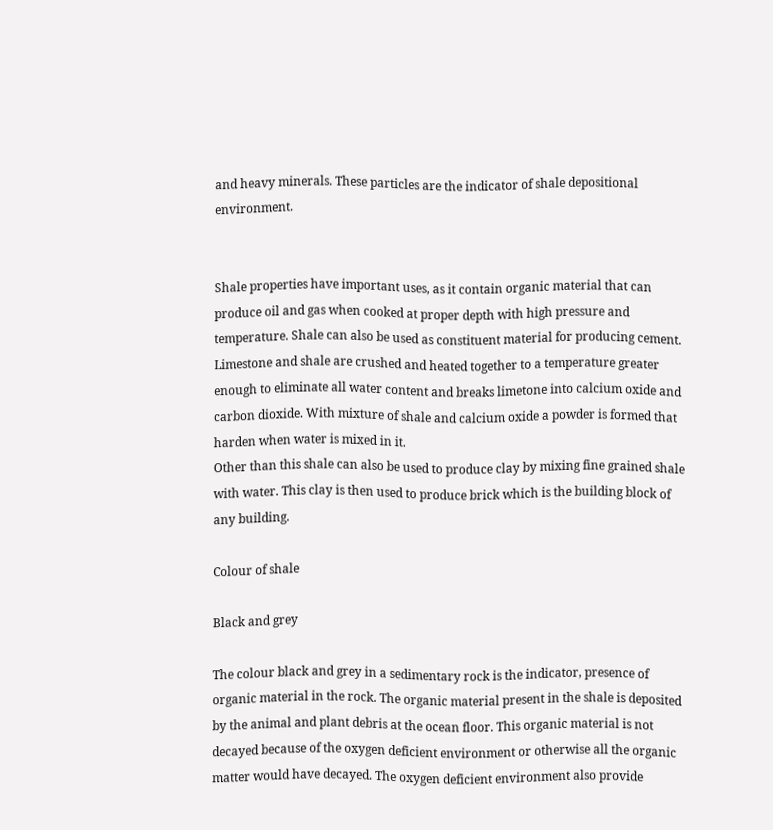and heavy minerals. These particles are the indicator of shale depositional environment.


Shale properties have important uses, as it contain organic material that can produce oil and gas when cooked at proper depth with high pressure and temperature. Shale can also be used as constituent material for producing cement. Limestone and shale are crushed and heated together to a temperature greater enough to eliminate all water content and breaks limetone into calcium oxide and carbon dioxide. With mixture of shale and calcium oxide a powder is formed that harden when water is mixed in it.
Other than this shale can also be used to produce clay by mixing fine grained shale with water. This clay is then used to produce brick which is the building block of any building.

Colour of shale

Black and grey

The colour black and grey in a sedimentary rock is the indicator, presence of organic material in the rock. The organic material present in the shale is deposited by the animal and plant debris at the ocean floor. This organic material is not decayed because of the oxygen deficient environment or otherwise all the organic matter would have decayed. The oxygen deficient environment also provide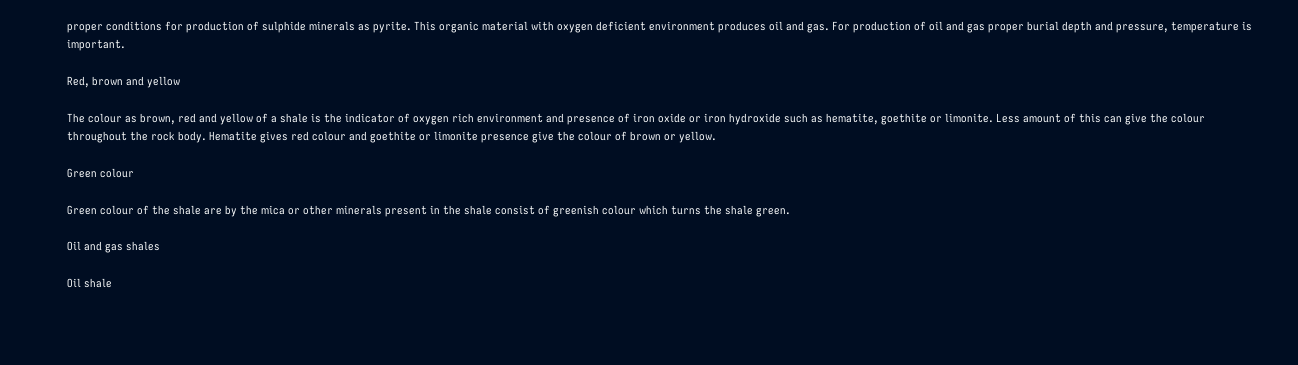proper conditions for production of sulphide minerals as pyrite. This organic material with oxygen deficient environment produces oil and gas. For production of oil and gas proper burial depth and pressure, temperature is important.

Red, brown and yellow

The colour as brown, red and yellow of a shale is the indicator of oxygen rich environment and presence of iron oxide or iron hydroxide such as hematite, goethite or limonite. Less amount of this can give the colour throughout the rock body. Hematite gives red colour and goethite or limonite presence give the colour of brown or yellow.

Green colour

Green colour of the shale are by the mica or other minerals present in the shale consist of greenish colour which turns the shale green.

Oil and gas shales

Oil shale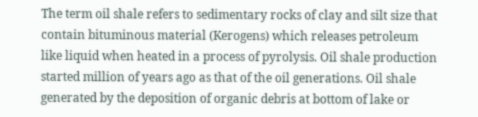The term oil shale refers to sedimentary rocks of clay and silt size that contain bituminous material (Kerogens) which releases petroleum like liquid when heated in a process of pyrolysis. Oil shale production started million of years ago as that of the oil generations. Oil shale generated by the deposition of organic debris at bottom of lake or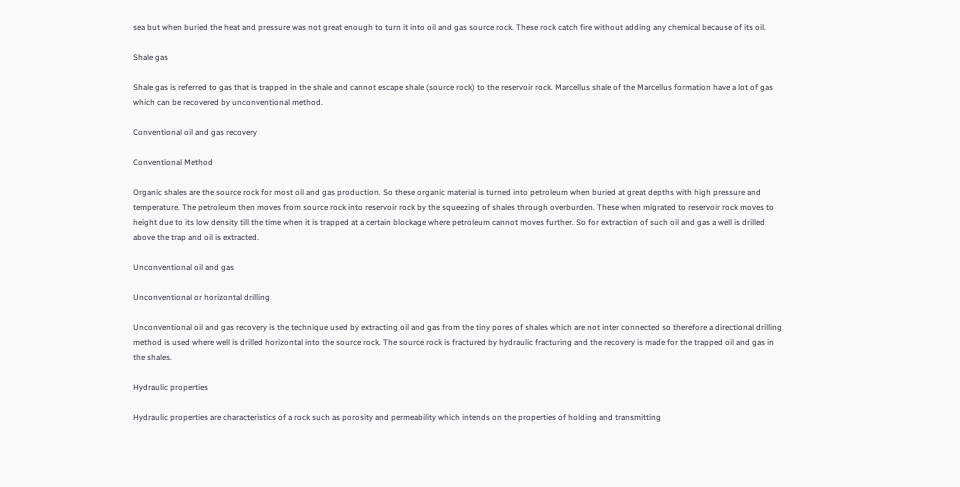sea but when buried the heat and pressure was not great enough to turn it into oil and gas source rock. These rock catch fire without adding any chemical because of its oil.

Shale gas

Shale gas is referred to gas that is trapped in the shale and cannot escape shale (source rock) to the reservoir rock. Marcellus shale of the Marcellus formation have a lot of gas which can be recovered by unconventional method.

Conventional oil and gas recovery

Conventional Method

Organic shales are the source rock for most oil and gas production. So these organic material is turned into petroleum when buried at great depths with high pressure and temperature. The petroleum then moves from source rock into reservoir rock by the squeezing of shales through overburden. These when migrated to reservoir rock moves to height due to its low density till the time when it is trapped at a certain blockage where petroleum cannot moves further. So for extraction of such oil and gas a well is drilled above the trap and oil is extracted.

Unconventional oil and gas

Unconventional or horizontal drilling

Unconventional oil and gas recovery is the technique used by extracting oil and gas from the tiny pores of shales which are not inter connected so therefore a directional drilling method is used where well is drilled horizontal into the source rock. The source rock is fractured by hydraulic fracturing and the recovery is made for the trapped oil and gas in the shales.

Hydraulic properties

Hydraulic properties are characteristics of a rock such as porosity and permeability which intends on the properties of holding and transmitting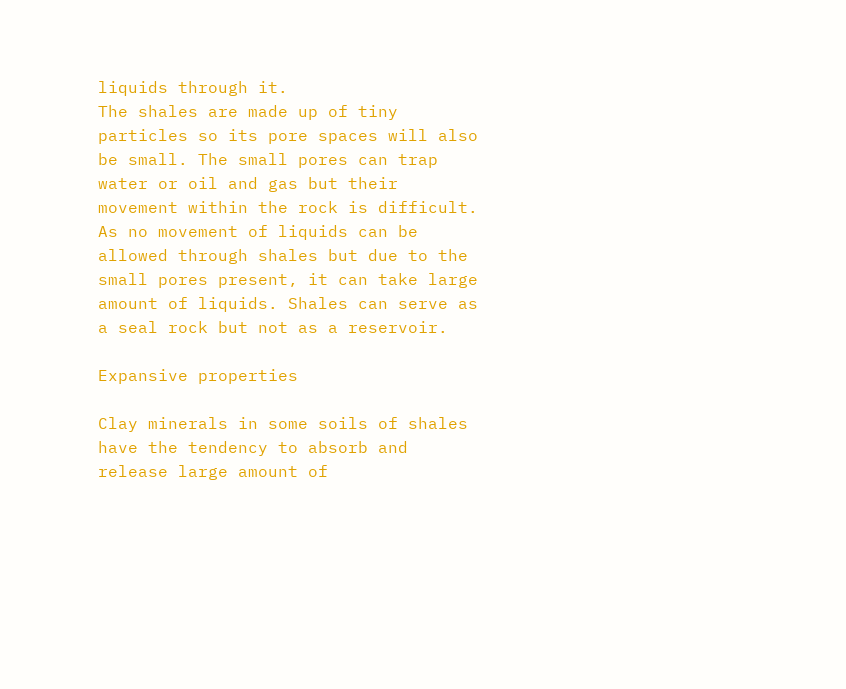liquids through it.
The shales are made up of tiny particles so its pore spaces will also be small. The small pores can trap water or oil and gas but their movement within the rock is difficult. As no movement of liquids can be allowed through shales but due to the small pores present, it can take large amount of liquids. Shales can serve as a seal rock but not as a reservoir.

Expansive properties

Clay minerals in some soils of shales have the tendency to absorb and release large amount of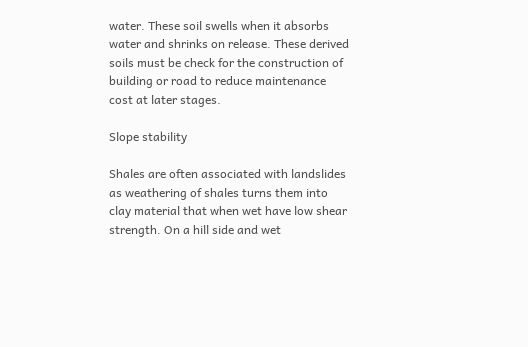water. These soil swells when it absorbs water and shrinks on release. These derived soils must be check for the construction of building or road to reduce maintenance cost at later stages.

Slope stability

Shales are often associated with landslides as weathering of shales turns them into clay material that when wet have low shear strength. On a hill side and wet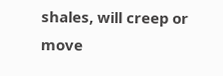shales, will creep or move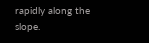rapidly along the slope.